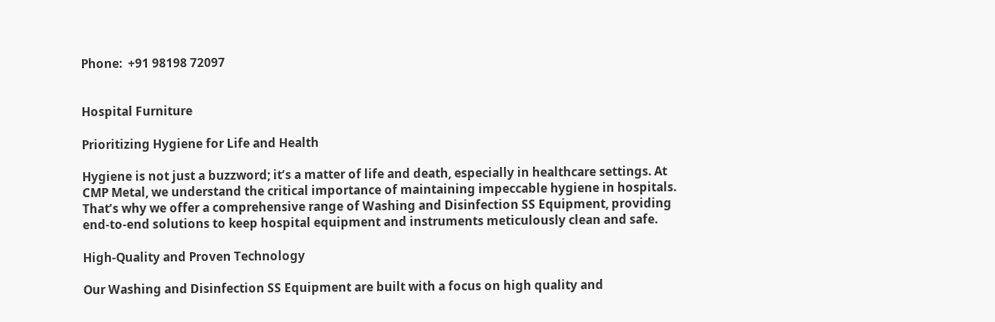Phone:  +91 98198 72097


Hospital Furniture

Prioritizing Hygiene for Life and Health

Hygiene is not just a buzzword; it’s a matter of life and death, especially in healthcare settings. At CMP Metal, we understand the critical importance of maintaining impeccable hygiene in hospitals. That’s why we offer a comprehensive range of Washing and Disinfection SS Equipment, providing end-to-end solutions to keep hospital equipment and instruments meticulously clean and safe.

High-Quality and Proven Technology

Our Washing and Disinfection SS Equipment are built with a focus on high quality and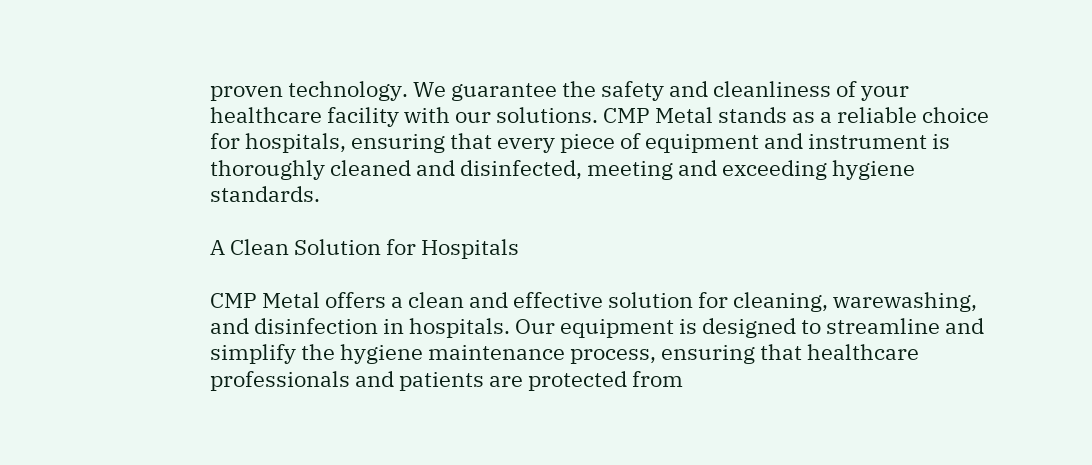proven technology. We guarantee the safety and cleanliness of your healthcare facility with our solutions. CMP Metal stands as a reliable choice for hospitals, ensuring that every piece of equipment and instrument is thoroughly cleaned and disinfected, meeting and exceeding hygiene standards.

A Clean Solution for Hospitals

CMP Metal offers a clean and effective solution for cleaning, warewashing, and disinfection in hospitals. Our equipment is designed to streamline and simplify the hygiene maintenance process, ensuring that healthcare professionals and patients are protected from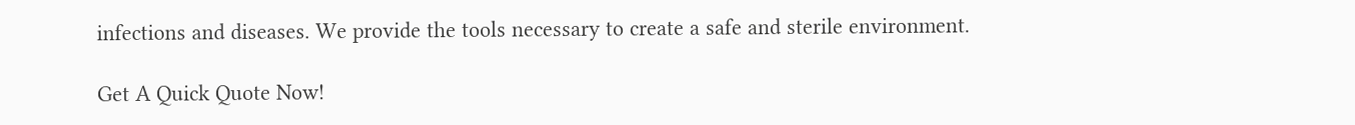infections and diseases. We provide the tools necessary to create a safe and sterile environment.

Get A Quick Quote Now!